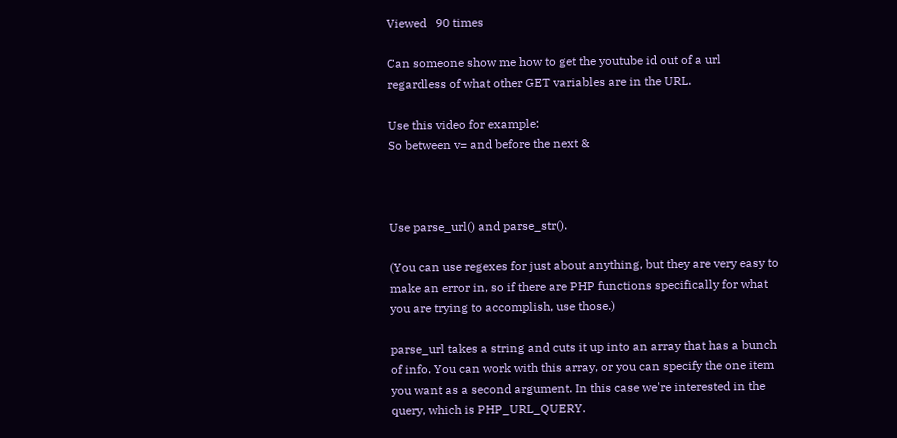Viewed   90 times

Can someone show me how to get the youtube id out of a url regardless of what other GET variables are in the URL.

Use this video for example:
So between v= and before the next &



Use parse_url() and parse_str().

(You can use regexes for just about anything, but they are very easy to make an error in, so if there are PHP functions specifically for what you are trying to accomplish, use those.)

parse_url takes a string and cuts it up into an array that has a bunch of info. You can work with this array, or you can specify the one item you want as a second argument. In this case we're interested in the query, which is PHP_URL_QUERY.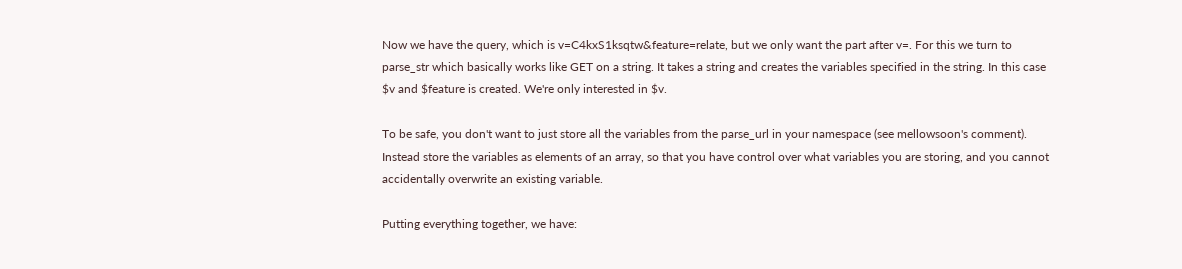Now we have the query, which is v=C4kxS1ksqtw&feature=relate, but we only want the part after v=. For this we turn to parse_str which basically works like GET on a string. It takes a string and creates the variables specified in the string. In this case $v and $feature is created. We're only interested in $v.

To be safe, you don't want to just store all the variables from the parse_url in your namespace (see mellowsoon's comment). Instead store the variables as elements of an array, so that you have control over what variables you are storing, and you cannot accidentally overwrite an existing variable.

Putting everything together, we have: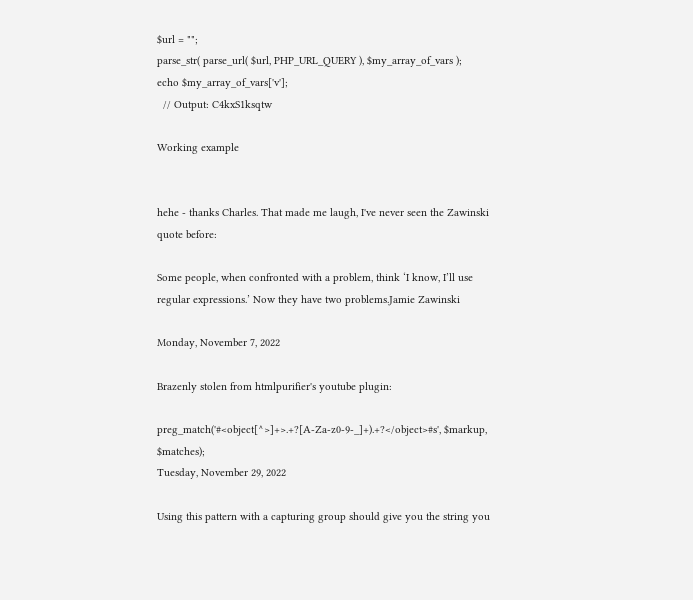$url = "";
parse_str( parse_url( $url, PHP_URL_QUERY ), $my_array_of_vars );
echo $my_array_of_vars['v'];
  // Output: C4kxS1ksqtw

Working example


hehe - thanks Charles. That made me laugh, I've never seen the Zawinski quote before:

Some people, when confronted with a problem, think ‘I know, I’ll use regular expressions.’ Now they have two problems.Jamie Zawinski

Monday, November 7, 2022

Brazenly stolen from htmlpurifier's youtube plugin:

preg_match('#<object[^>]+>.+?[A-Za-z0-9-_]+).+?</object>#s', $markup, $matches);
Tuesday, November 29, 2022

Using this pattern with a capturing group should give you the string you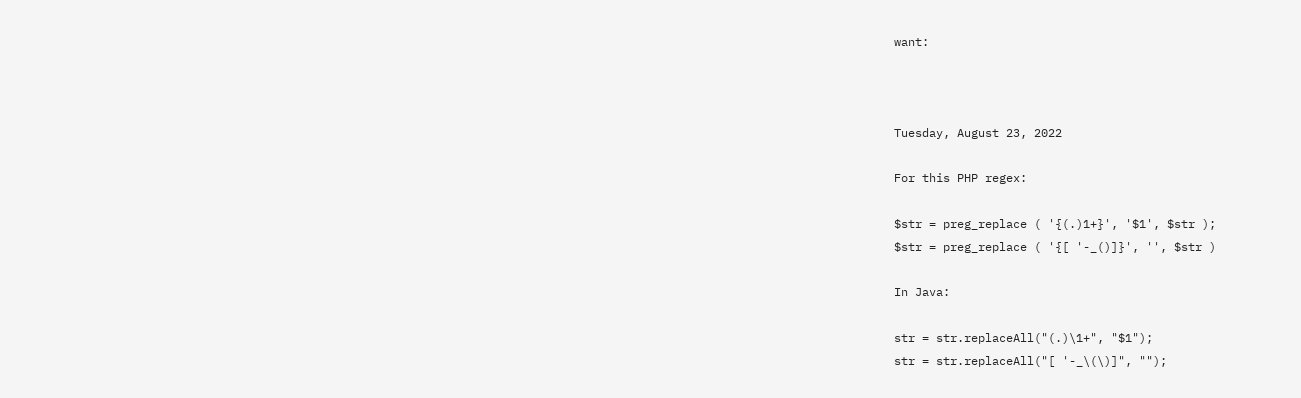want:



Tuesday, August 23, 2022

For this PHP regex:

$str = preg_replace ( '{(.)1+}', '$1', $str );
$str = preg_replace ( '{[ '-_()]}', '', $str )

In Java:

str = str.replaceAll("(.)\1+", "$1");
str = str.replaceAll("[ '-_\(\)]", "");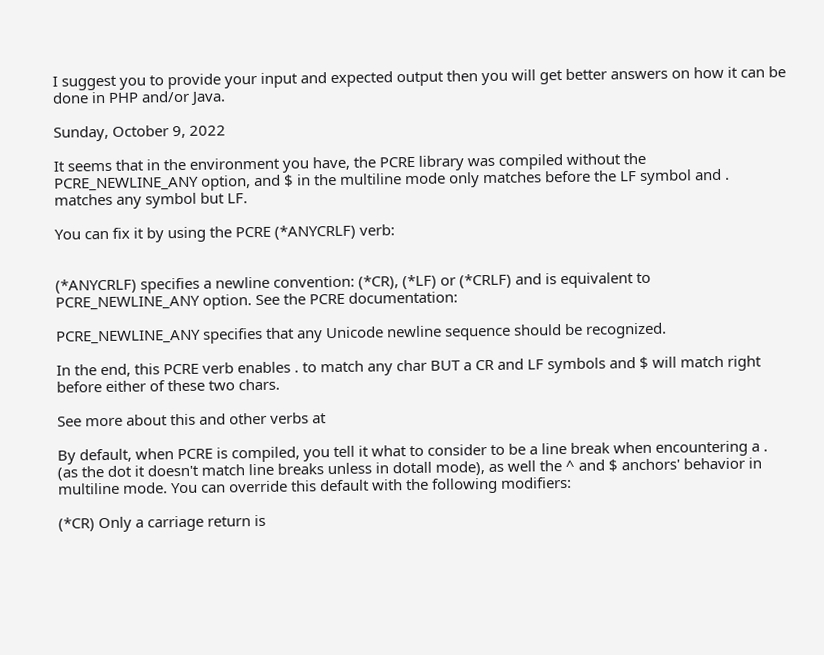I suggest you to provide your input and expected output then you will get better answers on how it can be done in PHP and/or Java.

Sunday, October 9, 2022

It seems that in the environment you have, the PCRE library was compiled without the PCRE_NEWLINE_ANY option, and $ in the multiline mode only matches before the LF symbol and . matches any symbol but LF.

You can fix it by using the PCRE (*ANYCRLF) verb:


(*ANYCRLF) specifies a newline convention: (*CR), (*LF) or (*CRLF) and is equivalent to PCRE_NEWLINE_ANY option. See the PCRE documentation:

PCRE_NEWLINE_ANY specifies that any Unicode newline sequence should be recognized.

In the end, this PCRE verb enables . to match any char BUT a CR and LF symbols and $ will match right before either of these two chars.

See more about this and other verbs at

By default, when PCRE is compiled, you tell it what to consider to be a line break when encountering a . (as the dot it doesn't match line breaks unless in dotall mode), as well the ^ and $ anchors' behavior in multiline mode. You can override this default with the following modifiers:

(*CR) Only a carriage return is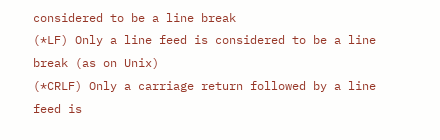considered to be a line break
(*LF) Only a line feed is considered to be a line break (as on Unix)
(*CRLF) Only a carriage return followed by a line feed is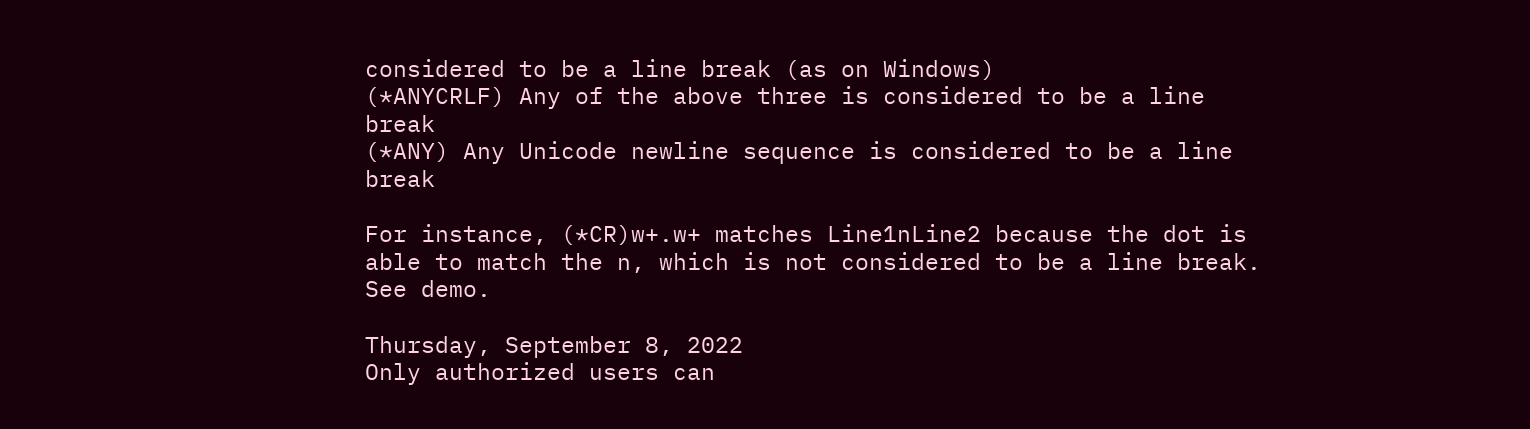considered to be a line break (as on Windows)
(*ANYCRLF) Any of the above three is considered to be a line break
(*ANY) Any Unicode newline sequence is considered to be a line break

For instance, (*CR)w+.w+ matches Line1nLine2 because the dot is able to match the n, which is not considered to be a line break. See demo.

Thursday, September 8, 2022
Only authorized users can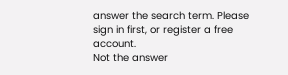answer the search term. Please sign in first, or register a free account.
Not the answer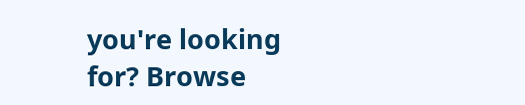you're looking for? Browse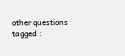other questions tagged :